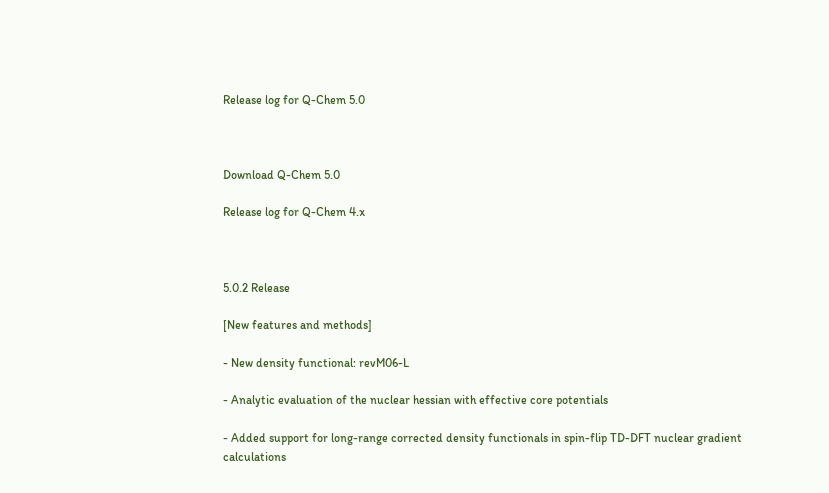Release log for Q-Chem 5.0



Download Q-Chem 5.0

Release log for Q-Chem 4.x



5.0.2 Release

[New features and methods]

- New density functional: revM06-L

- Analytic evaluation of the nuclear hessian with effective core potentials

- Added support for long-range corrected density functionals in spin-flip TD-DFT nuclear gradient calculations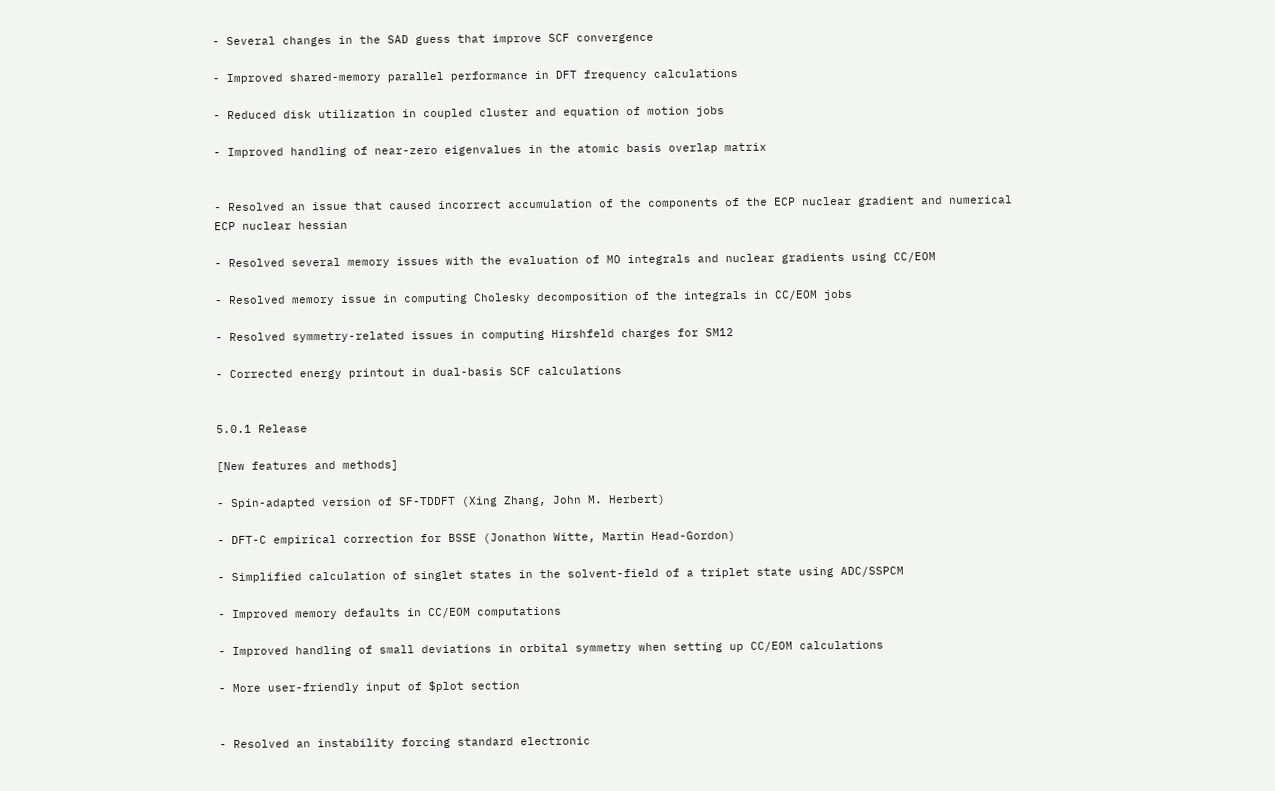- Several changes in the SAD guess that improve SCF convergence

- Improved shared-memory parallel performance in DFT frequency calculations

- Reduced disk utilization in coupled cluster and equation of motion jobs

- Improved handling of near-zero eigenvalues in the atomic basis overlap matrix


- Resolved an issue that caused incorrect accumulation of the components of the ECP nuclear gradient and numerical ECP nuclear hessian

- Resolved several memory issues with the evaluation of MO integrals and nuclear gradients using CC/EOM

- Resolved memory issue in computing Cholesky decomposition of the integrals in CC/EOM jobs

- Resolved symmetry-related issues in computing Hirshfeld charges for SM12

- Corrected energy printout in dual-basis SCF calculations


5.0.1 Release

[New features and methods]

- Spin-adapted version of SF-TDDFT (Xing Zhang, John M. Herbert)

- DFT-C empirical correction for BSSE (Jonathon Witte, Martin Head-Gordon)

- Simplified calculation of singlet states in the solvent-field of a triplet state using ADC/SSPCM

- Improved memory defaults in CC/EOM computations

- Improved handling of small deviations in orbital symmetry when setting up CC/EOM calculations

- More user-friendly input of $plot section


- Resolved an instability forcing standard electronic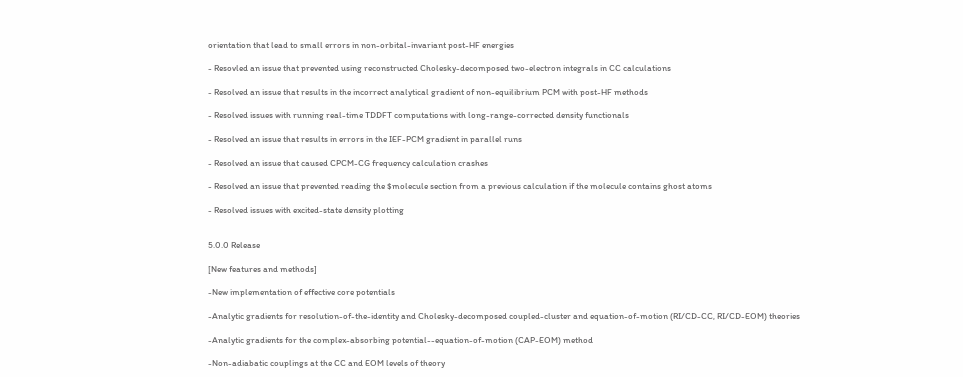orientation that lead to small errors in non-orbital-invariant post-HF energies

- Resovled an issue that prevented using reconstructed Cholesky-decomposed two-electron integrals in CC calculations

- Resolved an issue that results in the incorrect analytical gradient of non-equilibrium PCM with post-HF methods

- Resolved issues with running real-time TDDFT computations with long-range-corrected density functionals

- Resolved an issue that results in errors in the IEF-PCM gradient in parallel runs

- Resolved an issue that caused CPCM-CG frequency calculation crashes

- Resolved an issue that prevented reading the $molecule section from a previous calculation if the molecule contains ghost atoms

- Resolved issues with excited-state density plotting


5.0.0 Release

[New features and methods]

-New implementation of effective core potentials

-Analytic gradients for resolution-of-the-identity and Cholesky-decomposed coupled-cluster and equation-of-motion (RI/CD-CC, RI/CD-EOM) theories

-Analytic gradients for the complex-absorbing potential--equation-of-motion (CAP-EOM) method

-Non-adiabatic couplings at the CC and EOM levels of theory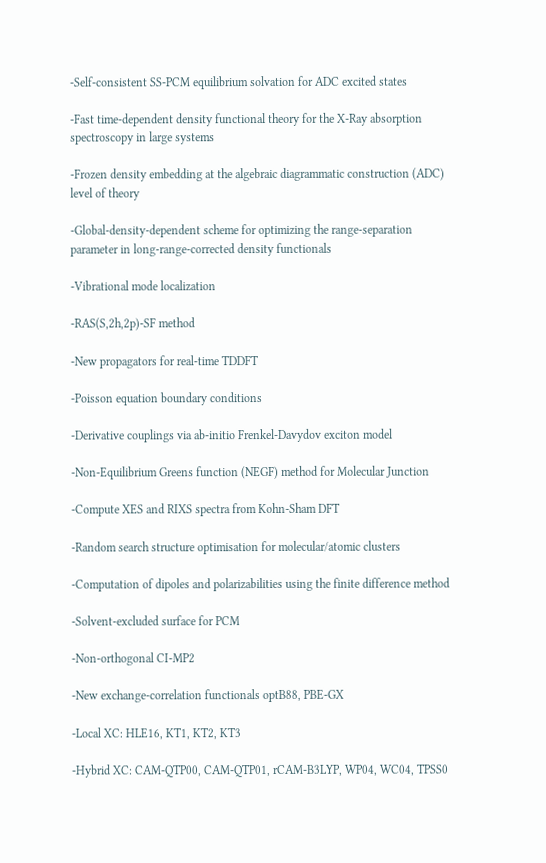-Self-consistent SS-PCM equilibrium solvation for ADC excited states

-Fast time-dependent density functional theory for the X-Ray absorption spectroscopy in large systems

-Frozen density embedding at the algebraic diagrammatic construction (ADC) level of theory

-Global-density-dependent scheme for optimizing the range-separation parameter in long-range-corrected density functionals

-Vibrational mode localization

-RAS(S,2h,2p)-SF method

-New propagators for real-time TDDFT

-Poisson equation boundary conditions

-Derivative couplings via ab-initio Frenkel-Davydov exciton model

-Non-Equilibrium Greens function (NEGF) method for Molecular Junction

-Compute XES and RIXS spectra from Kohn-Sham DFT

-Random search structure optimisation for molecular/atomic clusters

-Computation of dipoles and polarizabilities using the finite difference method

-Solvent-excluded surface for PCM

-Non-orthogonal CI-MP2

-New exchange-correlation functionals optB88, PBE-GX

-Local XC: HLE16, KT1, KT2, KT3

-Hybrid XC: CAM-QTP00, CAM-QTP01, rCAM-B3LYP, WP04, WC04, TPSS0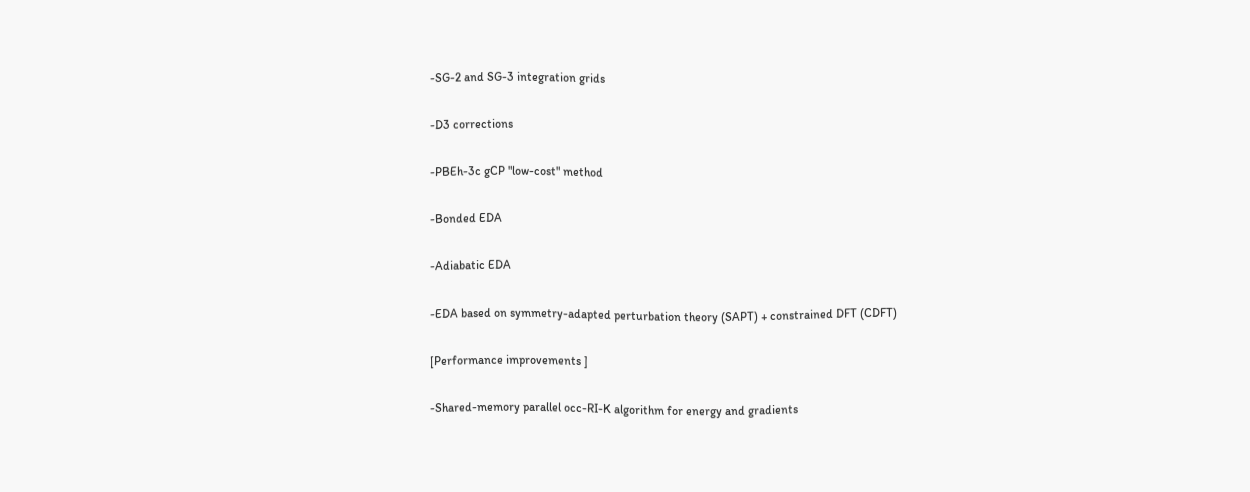-SG-2 and SG-3 integration grids

-D3 corrections

-PBEh-3c gCP "low-cost" method

-Bonded EDA

-Adiabatic EDA

-EDA based on symmetry-adapted perturbation theory (SAPT) + constrained DFT (CDFT)

[Performance improvements ]

-Shared-memory parallel occ-RI-K algorithm for energy and gradients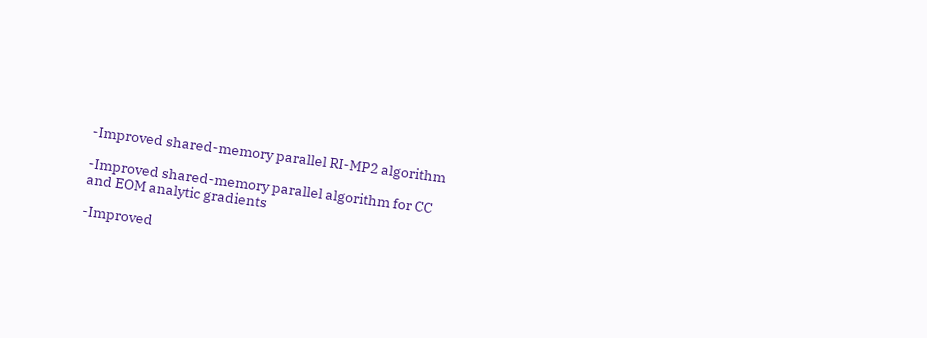-Improved shared-memory parallel RI-MP2 algorithm

-Improved shared-memory parallel algorithm for CC and EOM analytic gradients

-Improved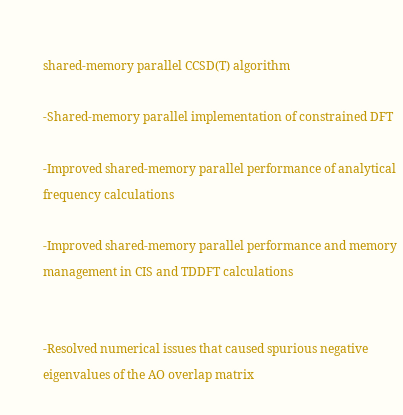shared-memory parallel CCSD(T) algorithm

-Shared-memory parallel implementation of constrained DFT

-Improved shared-memory parallel performance of analytical frequency calculations

-Improved shared-memory parallel performance and memory management in CIS and TDDFT calculations


-Resolved numerical issues that caused spurious negative eigenvalues of the AO overlap matrix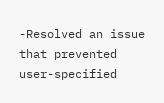-Resolved an issue that prevented user-specified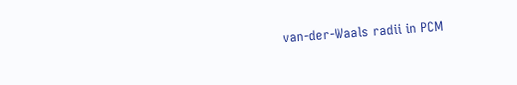van-der-Waals radii in PCM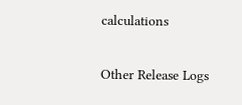calculations


Other Release Logs